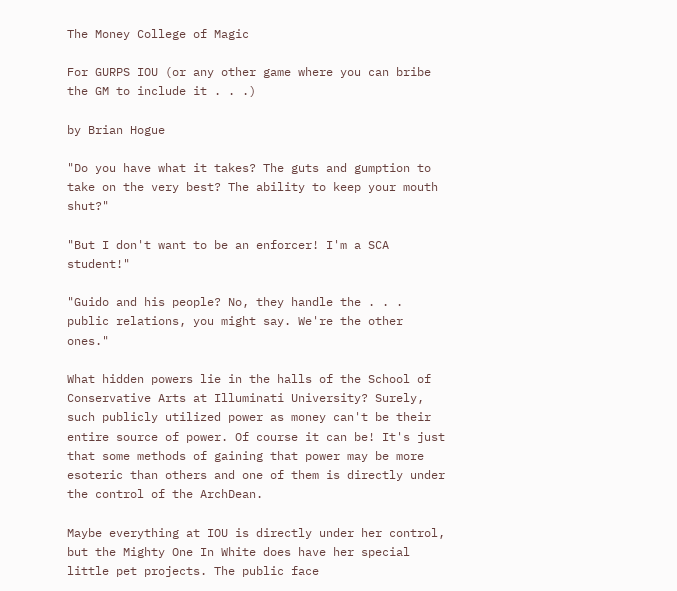The Money College of Magic

For GURPS IOU (or any other game where you can bribe the GM to include it . . .)

by Brian Hogue

"Do you have what it takes? The guts and gumption to take on the very best? The ability to keep your mouth shut?"

"But I don't want to be an enforcer! I'm a SCA student!"

"Guido and his people? No, they handle the . . . public relations, you might say. We're the other ones."

What hidden powers lie in the halls of the School of Conservative Arts at Illuminati University? Surely, such publicly utilized power as money can't be their entire source of power. Of course it can be! It's just that some methods of gaining that power may be more esoteric than others and one of them is directly under the control of the ArchDean.

Maybe everything at IOU is directly under her control, but the Mighty One In White does have her special little pet projects. The public face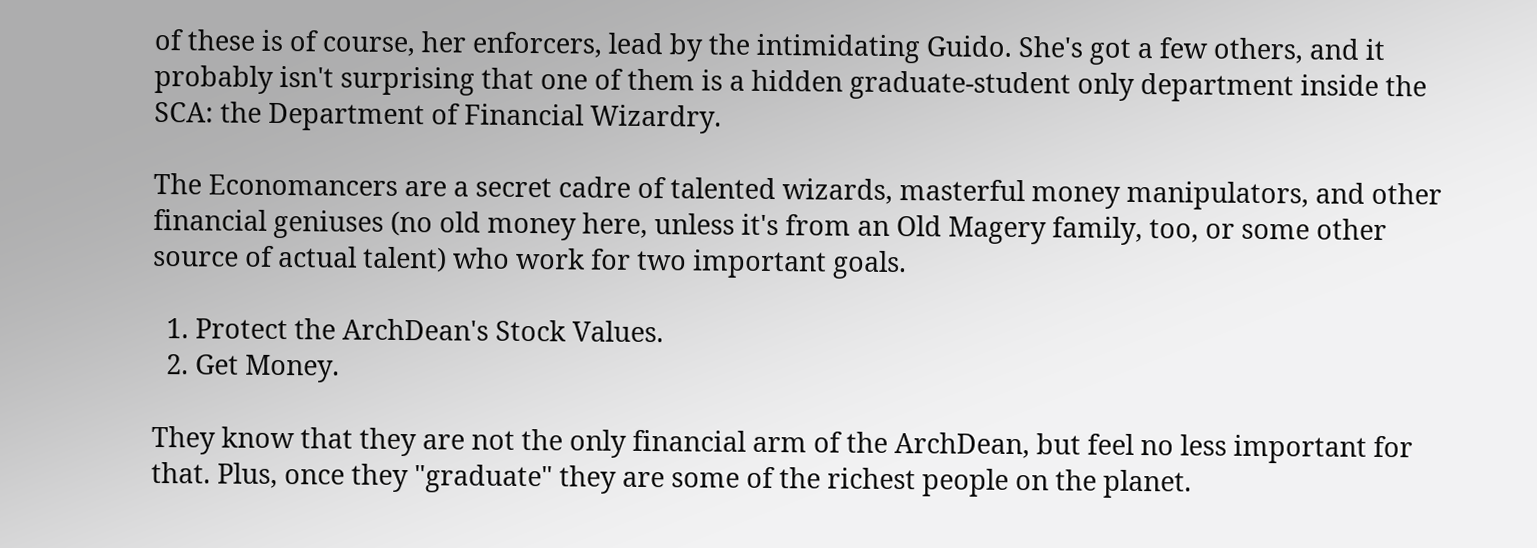of these is of course, her enforcers, lead by the intimidating Guido. She's got a few others, and it probably isn't surprising that one of them is a hidden graduate-student only department inside the SCA: the Department of Financial Wizardry.

The Economancers are a secret cadre of talented wizards, masterful money manipulators, and other financial geniuses (no old money here, unless it's from an Old Magery family, too, or some other source of actual talent) who work for two important goals.

  1. Protect the ArchDean's Stock Values.
  2. Get Money.

They know that they are not the only financial arm of the ArchDean, but feel no less important for that. Plus, once they "graduate" they are some of the richest people on the planet.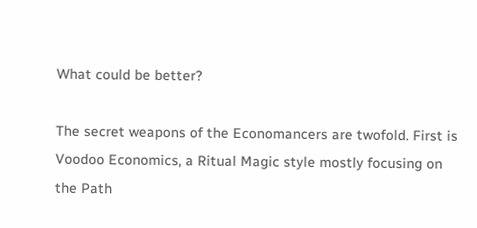What could be better?

The secret weapons of the Economancers are twofold. First is Voodoo Economics, a Ritual Magic style mostly focusing on the Path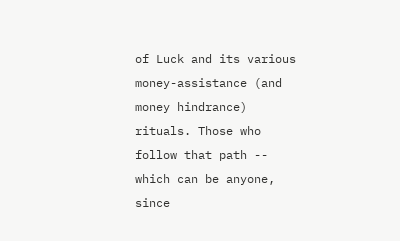of Luck and its various money-assistance (and money hindrance) rituals. Those who follow that path -- which can be anyone, since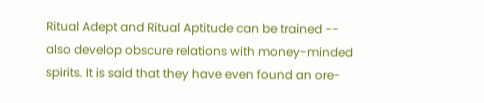Ritual Adept and Ritual Aptitude can be trained -- also develop obscure relations with money-minded spirits. It is said that they have even found an ore-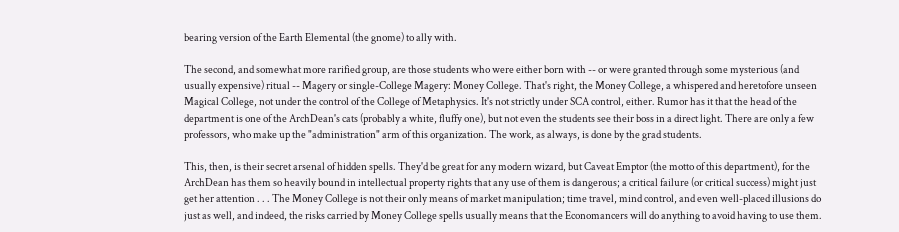bearing version of the Earth Elemental (the gnome) to ally with.

The second, and somewhat more rarified group, are those students who were either born with -- or were granted through some mysterious (and usually expensive) ritual -- Magery or single-College Magery: Money College. That's right, the Money College, a whispered and heretofore unseen Magical College, not under the control of the College of Metaphysics. It's not strictly under SCA control, either. Rumor has it that the head of the department is one of the ArchDean's cats (probably a white, fluffy one), but not even the students see their boss in a direct light. There are only a few professors, who make up the "administration" arm of this organization. The work, as always, is done by the grad students.

This, then, is their secret arsenal of hidden spells. They'd be great for any modern wizard, but Caveat Emptor (the motto of this department), for the ArchDean has them so heavily bound in intellectual property rights that any use of them is dangerous; a critical failure (or critical success) might just get her attention . . . The Money College is not their only means of market manipulation; time travel, mind control, and even well-placed illusions do just as well, and indeed, the risks carried by Money College spells usually means that the Economancers will do anything to avoid having to use them.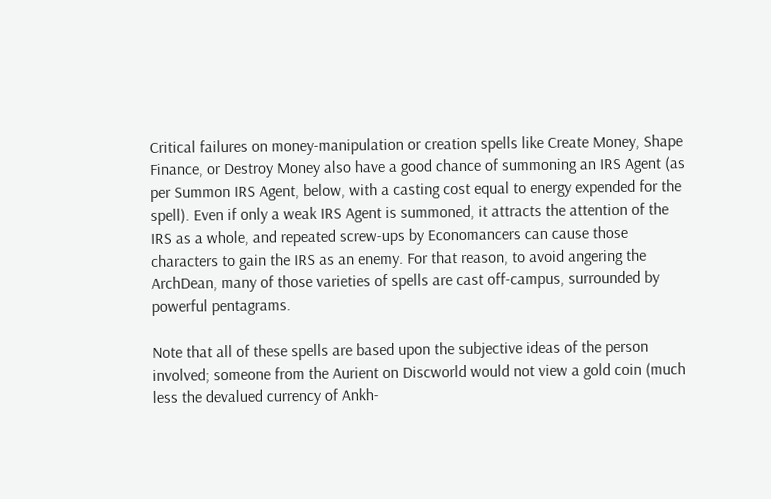Critical failures on money-manipulation or creation spells like Create Money, Shape Finance, or Destroy Money also have a good chance of summoning an IRS Agent (as per Summon IRS Agent, below, with a casting cost equal to energy expended for the spell). Even if only a weak IRS Agent is summoned, it attracts the attention of the IRS as a whole, and repeated screw-ups by Economancers can cause those characters to gain the IRS as an enemy. For that reason, to avoid angering the ArchDean, many of those varieties of spells are cast off-campus, surrounded by powerful pentagrams.

Note that all of these spells are based upon the subjective ideas of the person involved; someone from the Aurient on Discworld would not view a gold coin (much less the devalued currency of Ankh-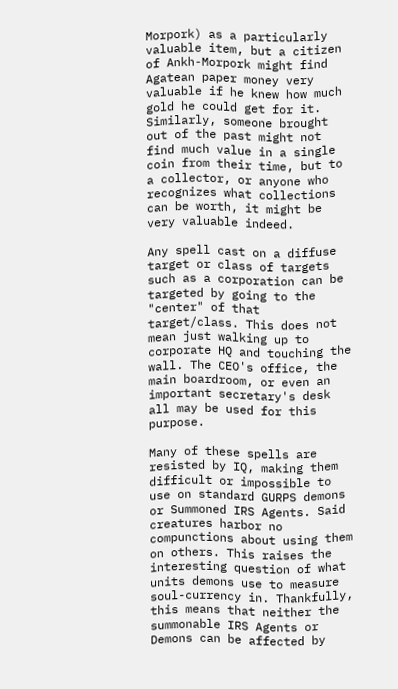Morpork) as a particularly valuable item, but a citizen of Ankh-Morpork might find Agatean paper money very valuable if he knew how much gold he could get for it. Similarly, someone brought out of the past might not find much value in a single coin from their time, but to a collector, or anyone who recognizes what collections can be worth, it might be very valuable indeed.

Any spell cast on a diffuse target or class of targets such as a corporation can be targeted by going to the "center" of that target/class. This does not mean just walking up to corporate HQ and touching the wall. The CEO's office, the main boardroom, or even an important secretary's desk all may be used for this purpose.

Many of these spells are resisted by IQ, making them difficult or impossible to use on standard GURPS demons or Summoned IRS Agents. Said creatures harbor no compunctions about using them on others. This raises the interesting question of what units demons use to measure soul-currency in. Thankfully, this means that neither the summonable IRS Agents or Demons can be affected by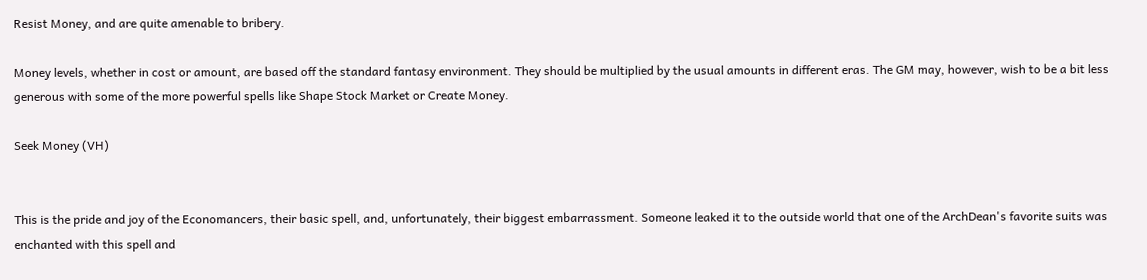Resist Money, and are quite amenable to bribery.

Money levels, whether in cost or amount, are based off the standard fantasy environment. They should be multiplied by the usual amounts in different eras. The GM may, however, wish to be a bit less generous with some of the more powerful spells like Shape Stock Market or Create Money.

Seek Money (VH)


This is the pride and joy of the Economancers, their basic spell, and, unfortunately, their biggest embarrassment. Someone leaked it to the outside world that one of the ArchDean's favorite suits was enchanted with this spell and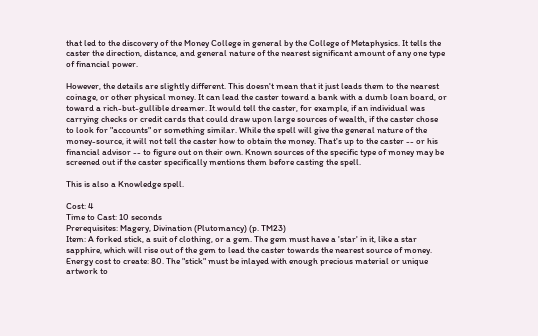that led to the discovery of the Money College in general by the College of Metaphysics. It tells the caster the direction, distance, and general nature of the nearest significant amount of any one type of financial power.

However, the details are slightly different. This doesn't mean that it just leads them to the nearest coinage, or other physical money. It can lead the caster toward a bank with a dumb loan board, or toward a rich-but-gullible dreamer. It would tell the caster, for example, if an individual was carrying checks or credit cards that could draw upon large sources of wealth, if the caster chose to look for "accounts" or something similar. While the spell will give the general nature of the money-source, it will not tell the caster how to obtain the money. That's up to the caster -- or his financial advisor -- to figure out on their own. Known sources of the specific type of money may be screened out if the caster specifically mentions them before casting the spell.

This is also a Knowledge spell.

Cost: 4
Time to Cast: 10 seconds
Prerequisites: Magery, Divination (Plutomancy) (p. TM23)
Item: A forked stick, a suit of clothing, or a gem. The gem must have a 'star' in it, like a star sapphire, which will rise out of the gem to lead the caster towards the nearest source of money.
Energy cost to create: 80. The "stick" must be inlayed with enough precious material or unique artwork to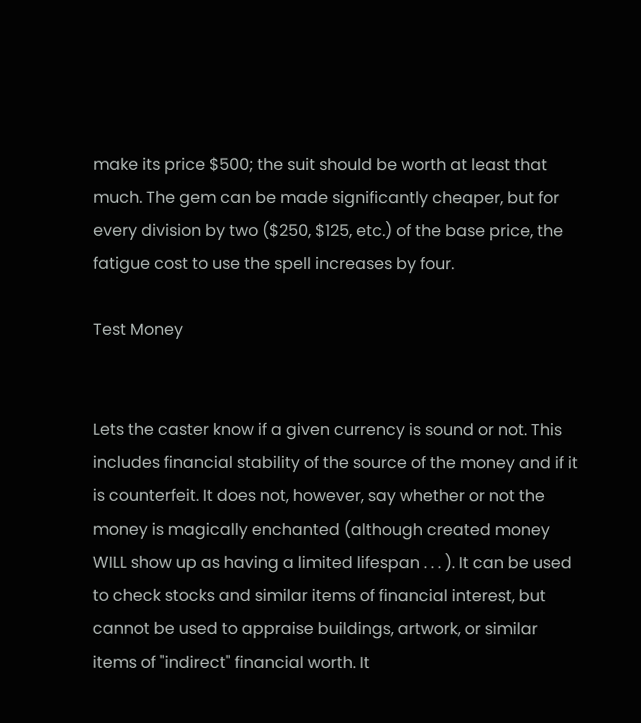make its price $500; the suit should be worth at least that much. The gem can be made significantly cheaper, but for every division by two ($250, $125, etc.) of the base price, the fatigue cost to use the spell increases by four.

Test Money


Lets the caster know if a given currency is sound or not. This includes financial stability of the source of the money and if it is counterfeit. It does not, however, say whether or not the money is magically enchanted (although created money WILL show up as having a limited lifespan . . . ). It can be used to check stocks and similar items of financial interest, but cannot be used to appraise buildings, artwork, or similar items of "indirect" financial worth. It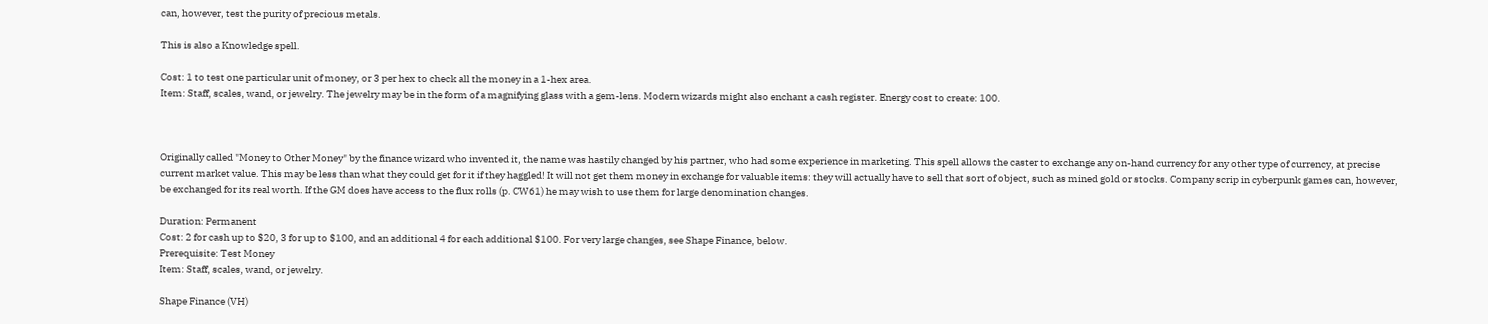can, however, test the purity of precious metals.

This is also a Knowledge spell.

Cost: 1 to test one particular unit of money, or 3 per hex to check all the money in a 1-hex area.
Item: Staff, scales, wand, or jewelry. The jewelry may be in the form of a magnifying glass with a gem-lens. Modern wizards might also enchant a cash register. Energy cost to create: 100.



Originally called "Money to Other Money" by the finance wizard who invented it, the name was hastily changed by his partner, who had some experience in marketing. This spell allows the caster to exchange any on-hand currency for any other type of currency, at precise current market value. This may be less than what they could get for it if they haggled! It will not get them money in exchange for valuable items: they will actually have to sell that sort of object, such as mined gold or stocks. Company scrip in cyberpunk games can, however, be exchanged for its real worth. If the GM does have access to the flux rolls (p. CW61) he may wish to use them for large denomination changes.

Duration: Permanent
Cost: 2 for cash up to $20, 3 for up to $100, and an additional 4 for each additional $100. For very large changes, see Shape Finance, below.
Prerequisite: Test Money
Item: Staff, scales, wand, or jewelry.

Shape Finance (VH)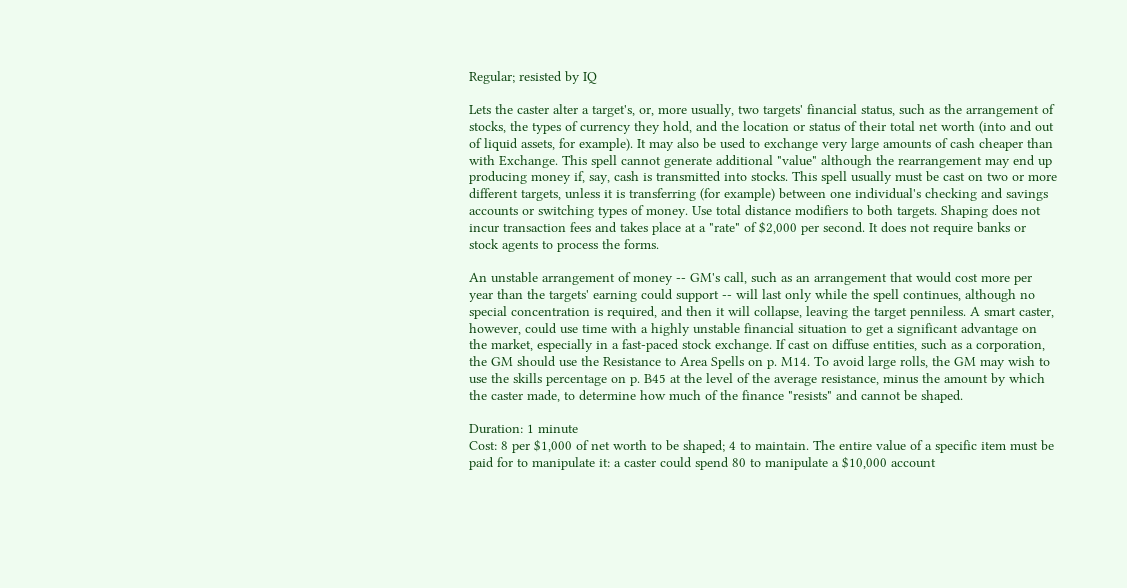Regular; resisted by IQ

Lets the caster alter a target's, or, more usually, two targets' financial status, such as the arrangement of stocks, the types of currency they hold, and the location or status of their total net worth (into and out of liquid assets, for example). It may also be used to exchange very large amounts of cash cheaper than with Exchange. This spell cannot generate additional "value" although the rearrangement may end up producing money if, say, cash is transmitted into stocks. This spell usually must be cast on two or more different targets, unless it is transferring (for example) between one individual's checking and savings accounts or switching types of money. Use total distance modifiers to both targets. Shaping does not incur transaction fees and takes place at a "rate" of $2,000 per second. It does not require banks or stock agents to process the forms.

An unstable arrangement of money -- GM's call, such as an arrangement that would cost more per year than the targets' earning could support -- will last only while the spell continues, although no special concentration is required, and then it will collapse, leaving the target penniless. A smart caster, however, could use time with a highly unstable financial situation to get a significant advantage on the market, especially in a fast-paced stock exchange. If cast on diffuse entities, such as a corporation, the GM should use the Resistance to Area Spells on p. M14. To avoid large rolls, the GM may wish to use the skills percentage on p. B45 at the level of the average resistance, minus the amount by which the caster made, to determine how much of the finance "resists" and cannot be shaped.

Duration: 1 minute
Cost: 8 per $1,000 of net worth to be shaped; 4 to maintain. The entire value of a specific item must be paid for to manipulate it: a caster could spend 80 to manipulate a $10,000 account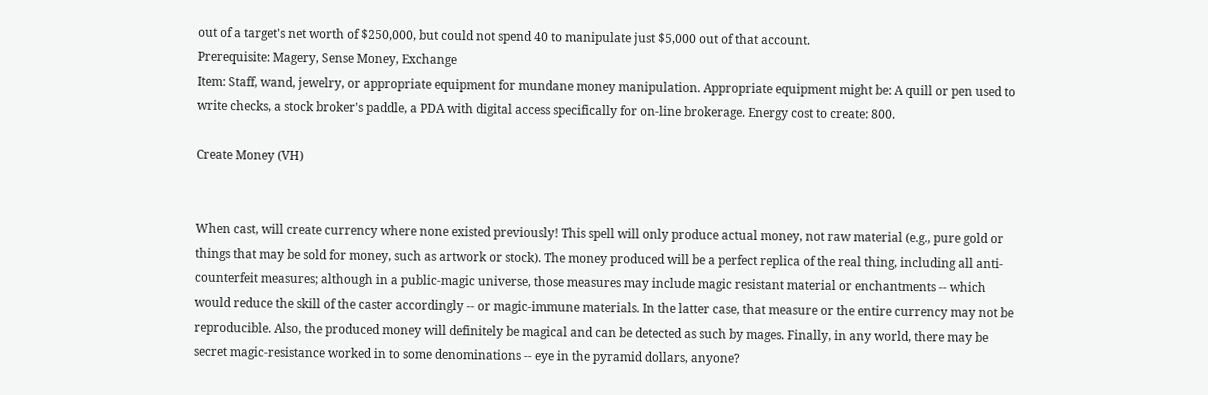out of a target's net worth of $250,000, but could not spend 40 to manipulate just $5,000 out of that account.
Prerequisite: Magery, Sense Money, Exchange
Item: Staff, wand, jewelry, or appropriate equipment for mundane money manipulation. Appropriate equipment might be: A quill or pen used to write checks, a stock broker's paddle, a PDA with digital access specifically for on-line brokerage. Energy cost to create: 800.

Create Money (VH)


When cast, will create currency where none existed previously! This spell will only produce actual money, not raw material (e.g., pure gold or things that may be sold for money, such as artwork or stock). The money produced will be a perfect replica of the real thing, including all anti-counterfeit measures; although in a public-magic universe, those measures may include magic resistant material or enchantments -- which would reduce the skill of the caster accordingly -- or magic-immune materials. In the latter case, that measure or the entire currency may not be reproducible. Also, the produced money will definitely be magical and can be detected as such by mages. Finally, in any world, there may be secret magic-resistance worked in to some denominations -- eye in the pyramid dollars, anyone?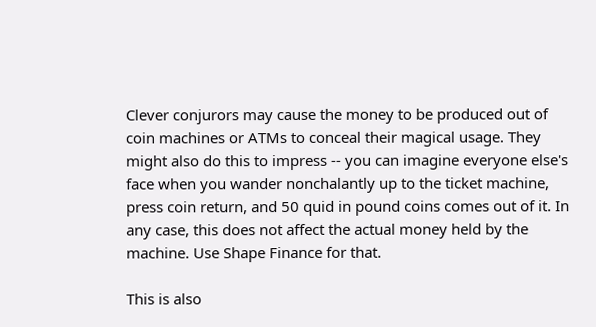Clever conjurors may cause the money to be produced out of coin machines or ATMs to conceal their magical usage. They might also do this to impress -- you can imagine everyone else's face when you wander nonchalantly up to the ticket machine, press coin return, and 50 quid in pound coins comes out of it. In any case, this does not affect the actual money held by the machine. Use Shape Finance for that.

This is also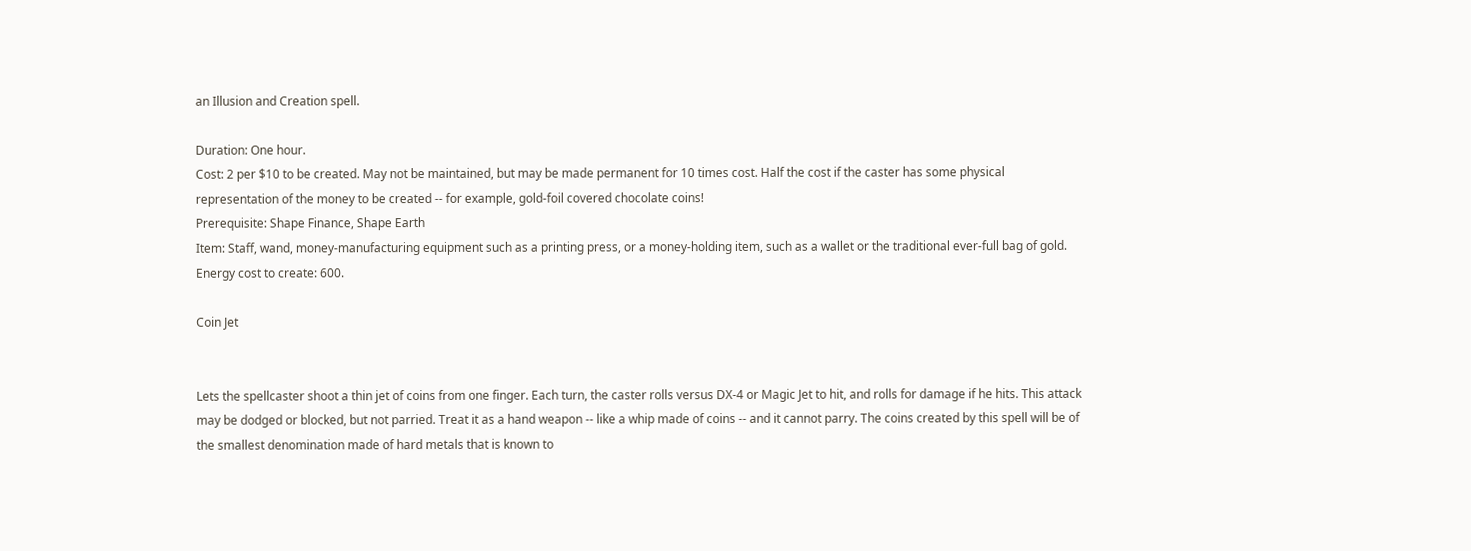an Illusion and Creation spell.

Duration: One hour.
Cost: 2 per $10 to be created. May not be maintained, but may be made permanent for 10 times cost. Half the cost if the caster has some physical representation of the money to be created -- for example, gold-foil covered chocolate coins!
Prerequisite: Shape Finance, Shape Earth
Item: Staff, wand, money-manufacturing equipment such as a printing press, or a money-holding item, such as a wallet or the traditional ever-full bag of gold. Energy cost to create: 600.

Coin Jet


Lets the spellcaster shoot a thin jet of coins from one finger. Each turn, the caster rolls versus DX-4 or Magic Jet to hit, and rolls for damage if he hits. This attack may be dodged or blocked, but not parried. Treat it as a hand weapon -- like a whip made of coins -- and it cannot parry. The coins created by this spell will be of the smallest denomination made of hard metals that is known to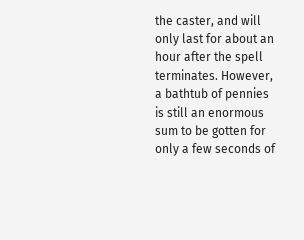the caster, and will only last for about an hour after the spell terminates. However, a bathtub of pennies is still an enormous sum to be gotten for only a few seconds of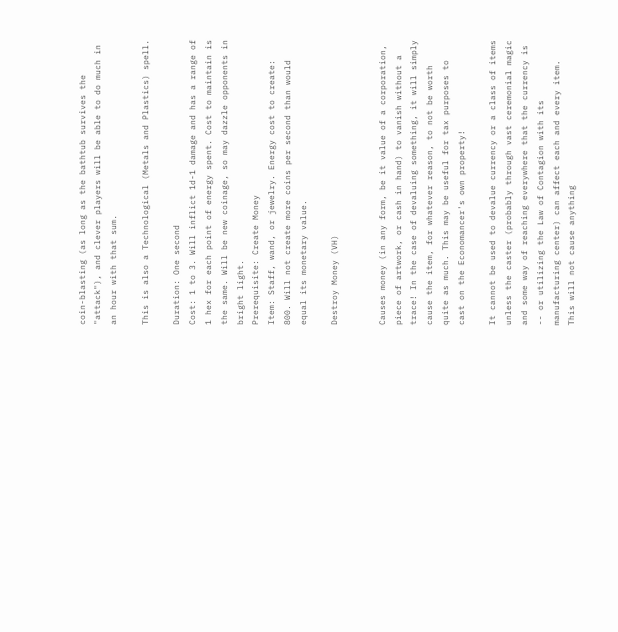coin-blasting (as long as the bathtub survives the "attack"), and clever players will be able to do much in an hour with that sum.

This is also a Technological (Metals and Plastics) spell.

Duration: One second
Cost: 1 to 3. Will inflict 1d-1 damage and has a range of 1 hex for each point of energy spent. Cost to maintain is the same. Will be new coinage, so may dazzle opponents in bright light.
Prerequisite: Create Money
Item: Staff, wand, or jewelry. Energy cost to create: 800. Will not create more coins per second than would equal its monetary value.

Destroy Money (VH)


Causes money (in any form, be it value of a corporation, piece of artwork, or cash in hand) to vanish without a trace! In the case of devaluing something, it will simply cause the item, for whatever reason, to not be worth quite as much. This may be useful for tax purposes to cast on the Economancer's own property!

It cannot be used to devalue currency or a class of items unless the caster (probably through vast ceremonial magic and some way of reaching everywhere that the currency is -- or utilizing the Law of Contagion with its manufacturing center) can affect each and every item. This will not cause anything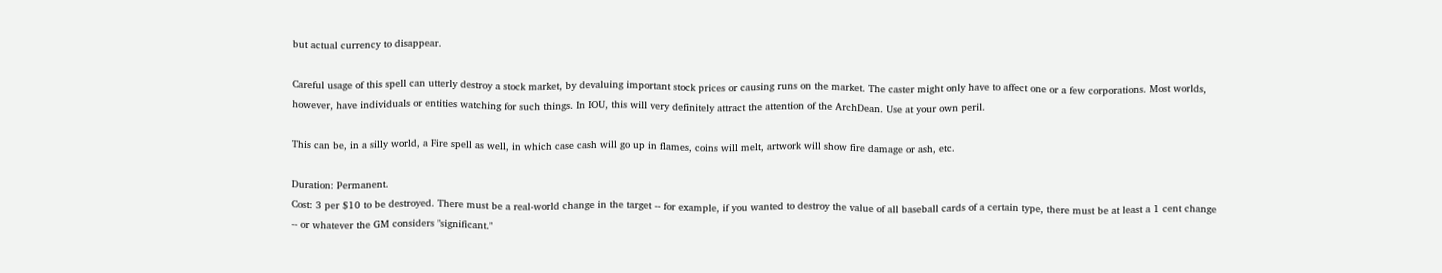but actual currency to disappear.

Careful usage of this spell can utterly destroy a stock market, by devaluing important stock prices or causing runs on the market. The caster might only have to affect one or a few corporations. Most worlds, however, have individuals or entities watching for such things. In IOU, this will very definitely attract the attention of the ArchDean. Use at your own peril.

This can be, in a silly world, a Fire spell as well, in which case cash will go up in flames, coins will melt, artwork will show fire damage or ash, etc.

Duration: Permanent.
Cost: 3 per $10 to be destroyed. There must be a real-world change in the target -- for example, if you wanted to destroy the value of all baseball cards of a certain type, there must be at least a 1 cent change -- or whatever the GM considers "significant."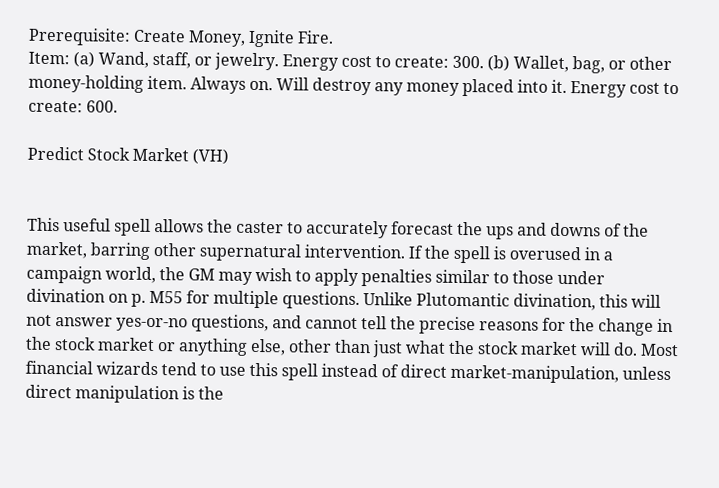Prerequisite: Create Money, Ignite Fire.
Item: (a) Wand, staff, or jewelry. Energy cost to create: 300. (b) Wallet, bag, or other money-holding item. Always on. Will destroy any money placed into it. Energy cost to create: 600.

Predict Stock Market (VH)


This useful spell allows the caster to accurately forecast the ups and downs of the market, barring other supernatural intervention. If the spell is overused in a campaign world, the GM may wish to apply penalties similar to those under divination on p. M55 for multiple questions. Unlike Plutomantic divination, this will not answer yes-or-no questions, and cannot tell the precise reasons for the change in the stock market or anything else, other than just what the stock market will do. Most financial wizards tend to use this spell instead of direct market-manipulation, unless direct manipulation is the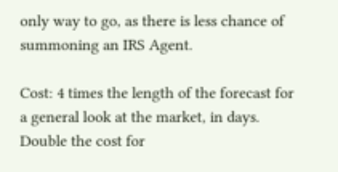only way to go, as there is less chance of summoning an IRS Agent.

Cost: 4 times the length of the forecast for a general look at the market, in days. Double the cost for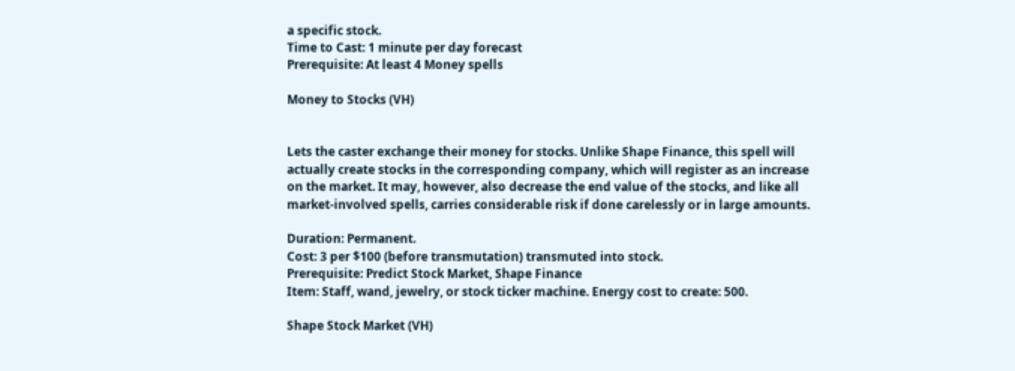a specific stock.
Time to Cast: 1 minute per day forecast
Prerequisite: At least 4 Money spells

Money to Stocks (VH)


Lets the caster exchange their money for stocks. Unlike Shape Finance, this spell will actually create stocks in the corresponding company, which will register as an increase on the market. It may, however, also decrease the end value of the stocks, and like all market-involved spells, carries considerable risk if done carelessly or in large amounts.

Duration: Permanent.
Cost: 3 per $100 (before transmutation) transmuted into stock.
Prerequisite: Predict Stock Market, Shape Finance
Item: Staff, wand, jewelry, or stock ticker machine. Energy cost to create: 500.

Shape Stock Market (VH)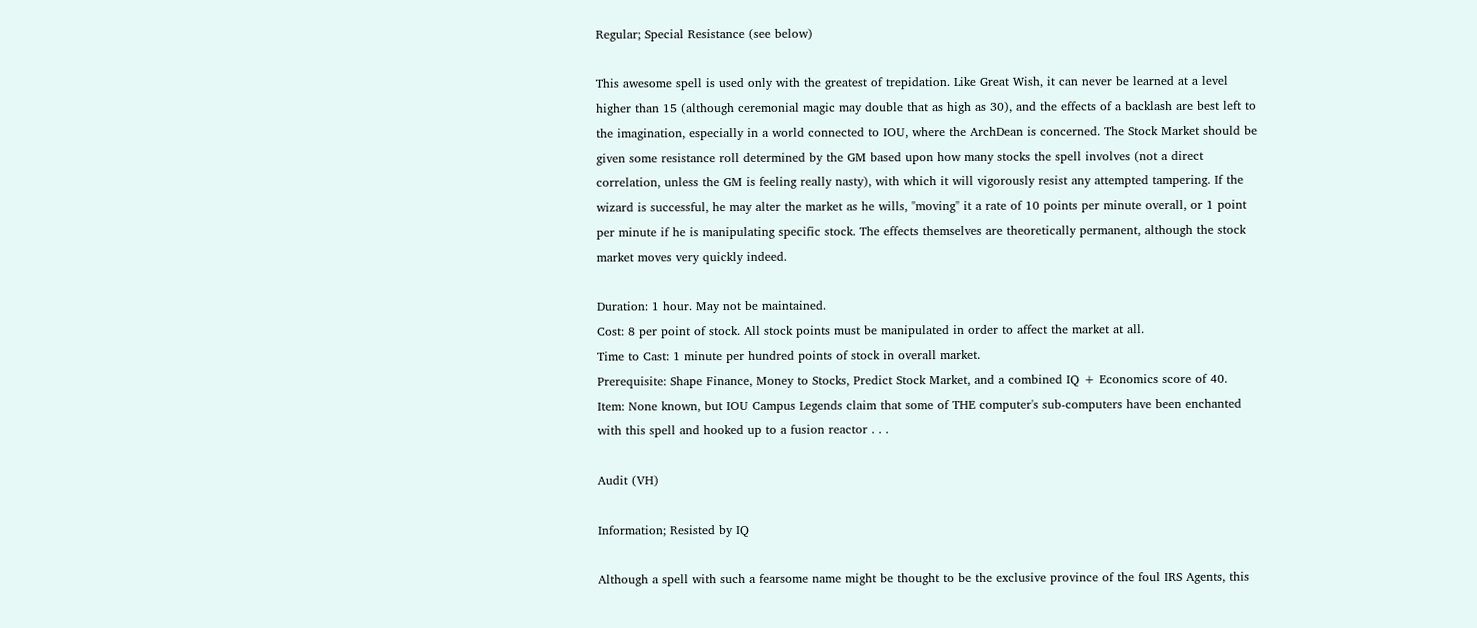Regular; Special Resistance (see below)

This awesome spell is used only with the greatest of trepidation. Like Great Wish, it can never be learned at a level higher than 15 (although ceremonial magic may double that as high as 30), and the effects of a backlash are best left to the imagination, especially in a world connected to IOU, where the ArchDean is concerned. The Stock Market should be given some resistance roll determined by the GM based upon how many stocks the spell involves (not a direct correlation, unless the GM is feeling really nasty), with which it will vigorously resist any attempted tampering. If the wizard is successful, he may alter the market as he wills, "moving" it a rate of 10 points per minute overall, or 1 point per minute if he is manipulating specific stock. The effects themselves are theoretically permanent, although the stock market moves very quickly indeed.

Duration: 1 hour. May not be maintained.
Cost: 8 per point of stock. All stock points must be manipulated in order to affect the market at all.
Time to Cast: 1 minute per hundred points of stock in overall market.
Prerequisite: Shape Finance, Money to Stocks, Predict Stock Market, and a combined IQ + Economics score of 40.
Item: None known, but IOU Campus Legends claim that some of THE computer's sub-computers have been enchanted with this spell and hooked up to a fusion reactor . . .

Audit (VH)

Information; Resisted by IQ

Although a spell with such a fearsome name might be thought to be the exclusive province of the foul IRS Agents, this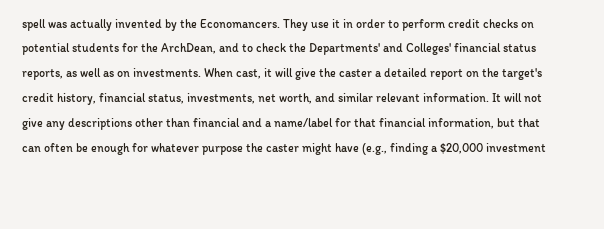spell was actually invented by the Economancers. They use it in order to perform credit checks on potential students for the ArchDean, and to check the Departments' and Colleges' financial status reports, as well as on investments. When cast, it will give the caster a detailed report on the target's credit history, financial status, investments, net worth, and similar relevant information. It will not give any descriptions other than financial and a name/label for that financial information, but that can often be enough for whatever purpose the caster might have (e.g., finding a $20,000 investment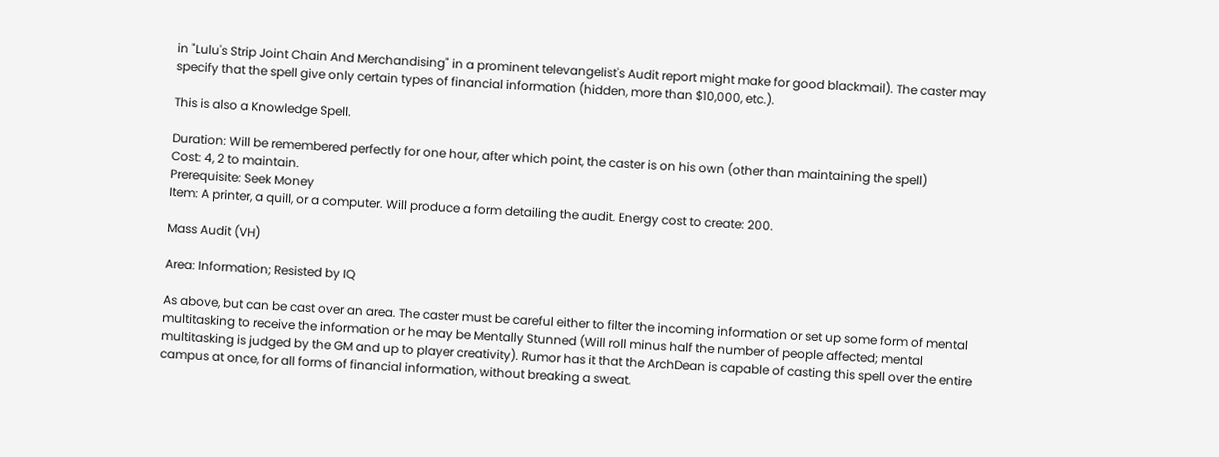in "Lulu's Strip Joint Chain And Merchandising" in a prominent televangelist's Audit report might make for good blackmail). The caster may specify that the spell give only certain types of financial information (hidden, more than $10,000, etc.).

This is also a Knowledge Spell.

Duration: Will be remembered perfectly for one hour, after which point, the caster is on his own (other than maintaining the spell)
Cost: 4, 2 to maintain.
Prerequisite: Seek Money
Item: A printer, a quill, or a computer. Will produce a form detailing the audit. Energy cost to create: 200.

Mass Audit (VH)

Area: Information; Resisted by IQ

As above, but can be cast over an area. The caster must be careful either to filter the incoming information or set up some form of mental multitasking to receive the information or he may be Mentally Stunned (Will roll minus half the number of people affected; mental multitasking is judged by the GM and up to player creativity). Rumor has it that the ArchDean is capable of casting this spell over the entire campus at once, for all forms of financial information, without breaking a sweat.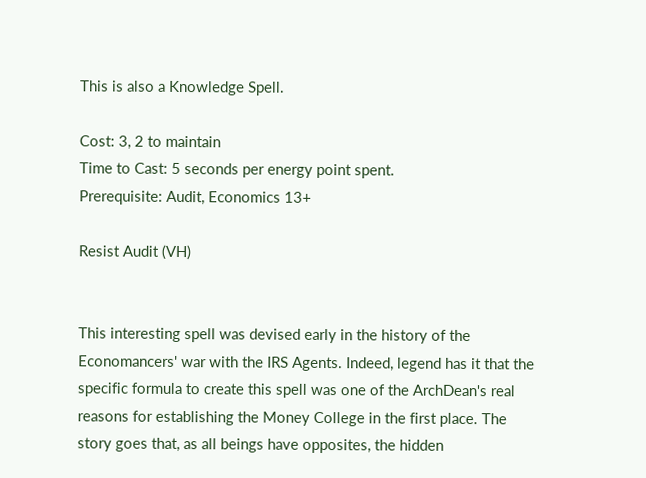This is also a Knowledge Spell.

Cost: 3, 2 to maintain
Time to Cast: 5 seconds per energy point spent.
Prerequisite: Audit, Economics 13+

Resist Audit (VH)


This interesting spell was devised early in the history of the Economancers' war with the IRS Agents. Indeed, legend has it that the specific formula to create this spell was one of the ArchDean's real reasons for establishing the Money College in the first place. The story goes that, as all beings have opposites, the hidden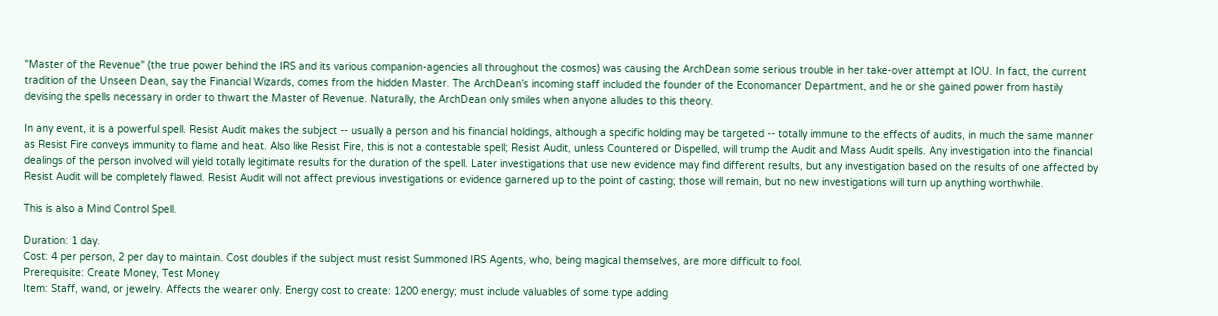"Master of the Revenue" (the true power behind the IRS and its various companion-agencies all throughout the cosmos) was causing the ArchDean some serious trouble in her take-over attempt at IOU. In fact, the current tradition of the Unseen Dean, say the Financial Wizards, comes from the hidden Master. The ArchDean's incoming staff included the founder of the Economancer Department, and he or she gained power from hastily devising the spells necessary in order to thwart the Master of Revenue. Naturally, the ArchDean only smiles when anyone alludes to this theory.

In any event, it is a powerful spell. Resist Audit makes the subject -- usually a person and his financial holdings, although a specific holding may be targeted -- totally immune to the effects of audits, in much the same manner as Resist Fire conveys immunity to flame and heat. Also like Resist Fire, this is not a contestable spell; Resist Audit, unless Countered or Dispelled, will trump the Audit and Mass Audit spells. Any investigation into the financial dealings of the person involved will yield totally legitimate results for the duration of the spell. Later investigations that use new evidence may find different results, but any investigation based on the results of one affected by Resist Audit will be completely flawed. Resist Audit will not affect previous investigations or evidence garnered up to the point of casting; those will remain, but no new investigations will turn up anything worthwhile.

This is also a Mind Control Spell.

Duration: 1 day.
Cost: 4 per person, 2 per day to maintain. Cost doubles if the subject must resist Summoned IRS Agents, who, being magical themselves, are more difficult to fool.
Prerequisite: Create Money, Test Money
Item: Staff, wand, or jewelry. Affects the wearer only. Energy cost to create: 1200 energy; must include valuables of some type adding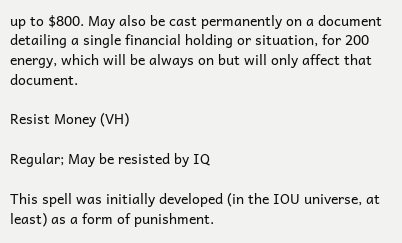up to $800. May also be cast permanently on a document detailing a single financial holding or situation, for 200 energy, which will be always on but will only affect that document.

Resist Money (VH)

Regular; May be resisted by IQ

This spell was initially developed (in the IOU universe, at least) as a form of punishment.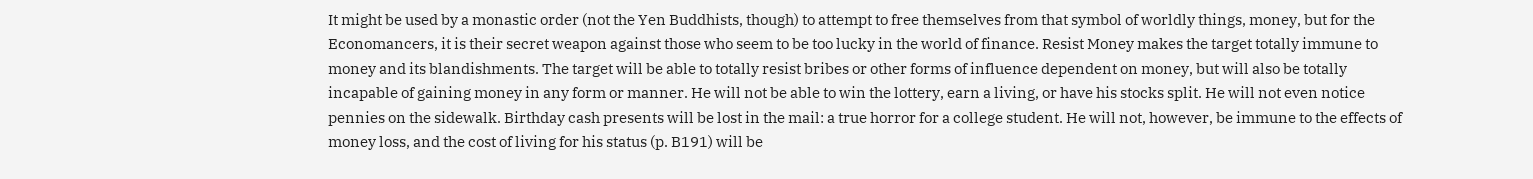It might be used by a monastic order (not the Yen Buddhists, though) to attempt to free themselves from that symbol of worldly things, money, but for the Economancers, it is their secret weapon against those who seem to be too lucky in the world of finance. Resist Money makes the target totally immune to money and its blandishments. The target will be able to totally resist bribes or other forms of influence dependent on money, but will also be totally incapable of gaining money in any form or manner. He will not be able to win the lottery, earn a living, or have his stocks split. He will not even notice pennies on the sidewalk. Birthday cash presents will be lost in the mail: a true horror for a college student. He will not, however, be immune to the effects of money loss, and the cost of living for his status (p. B191) will be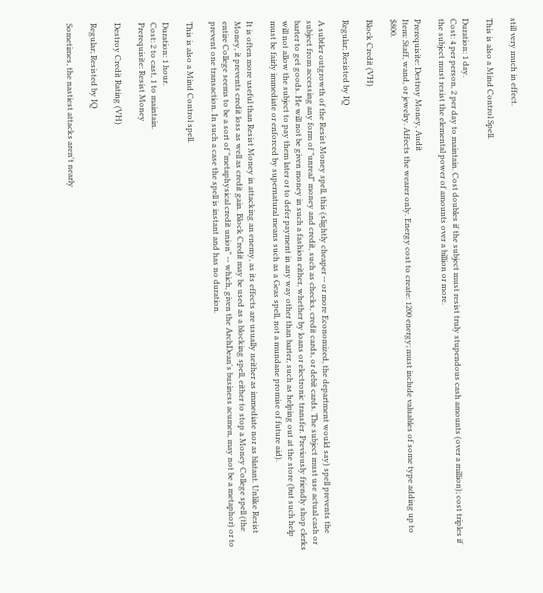still very much in effect.

This is also a Mind Control Spell.

Duration: 1 day.
Cost: 4 per person, 2 per day to maintain. Cost doubles if the subject must resist truly stupendous cash amounts (over a million); cost triples if the subject must resist the elemental power of amounts over a billion or more.

Prerequisite: Destroy Money, Audit
Item: Staff, wand, or jewelry. Affects the wearer only. Energy cost to create: 1200 energy; must include valuables of some type adding up to $800.

Block Credit (VH)

Regular; Resisted by IQ

A subtler outgrowth of the Resist Money spell, this (slightly cheaper -- or more Economized, the department would say) spell prevents the subject from accessing any form of "unreal" money and credit, such as checks, credit cards, or debit cards. The subject must use actual cash or barter to get goods. He will not be given money in such a fashion either, whether by loans or electronic transfer. Previously friendly shop clerks will not allow the subject to pay them later or to defer payment in any way other than barter, such as helping out at the store (but such help must be fairly immediate or enforced by supernatural means such as a Geas spell, not a mundane promise of future aid).

It is often more useful than Resist Money in attacking an enemy, as its effects are usually neither as immediate nor as blatant. Unlike Resist Money, it prevents credit loss as well as credit gain. Block Credit may be used as a blocking spell, either to stop a Money College spell (the entire College seems to be a sort of "metaphysical credit union" -- which, given the ArchDean's business acumen, may not be a metaphor) or to prevent one transaction. In such a case the spell is instant and has no duration.

This is also a Mind Control spell.

Duration: 1 hour.
Cost: 2 to cast, 1 to maintain.
Prerequisite: Resist Money

Destroy Credit Rating (VH)

Regular; Resisted by IQ

Sometimes, the nastiest attacks aren't nearly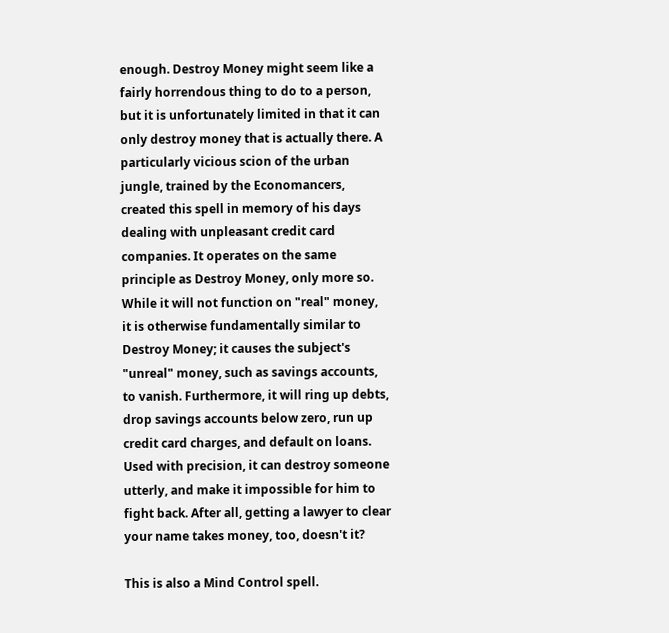enough. Destroy Money might seem like a fairly horrendous thing to do to a person, but it is unfortunately limited in that it can only destroy money that is actually there. A particularly vicious scion of the urban jungle, trained by the Economancers, created this spell in memory of his days dealing with unpleasant credit card companies. It operates on the same principle as Destroy Money, only more so. While it will not function on "real" money, it is otherwise fundamentally similar to Destroy Money; it causes the subject's "unreal" money, such as savings accounts, to vanish. Furthermore, it will ring up debts, drop savings accounts below zero, run up credit card charges, and default on loans. Used with precision, it can destroy someone utterly, and make it impossible for him to fight back. After all, getting a lawyer to clear your name takes money, too, doesn't it?

This is also a Mind Control spell.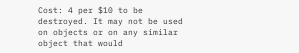Cost: 4 per $10 to be destroyed. It may not be used on objects or on any similar object that would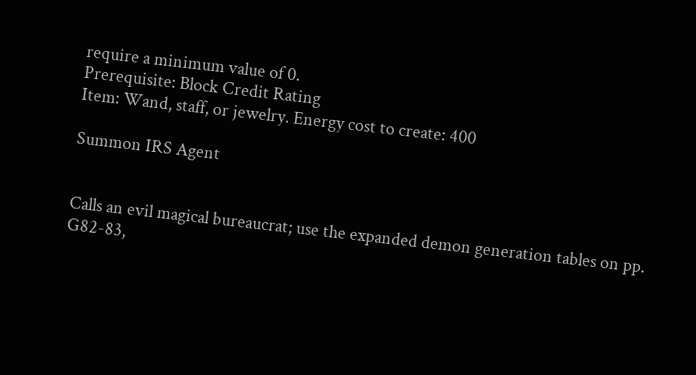require a minimum value of 0.
Prerequisite: Block Credit Rating
Item: Wand, staff, or jewelry. Energy cost to create: 400

Summon IRS Agent


Calls an evil magical bureaucrat; use the expanded demon generation tables on pp. G82-83,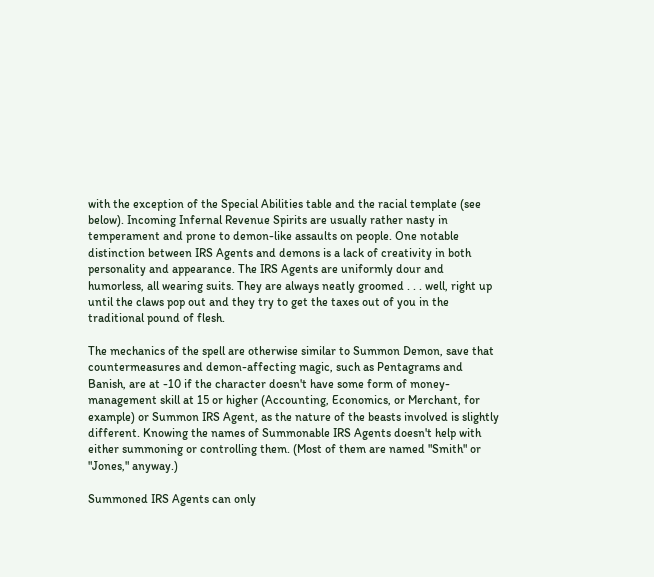with the exception of the Special Abilities table and the racial template (see below). Incoming Infernal Revenue Spirits are usually rather nasty in temperament and prone to demon-like assaults on people. One notable distinction between IRS Agents and demons is a lack of creativity in both personality and appearance. The IRS Agents are uniformly dour and humorless, all wearing suits. They are always neatly groomed . . . well, right up until the claws pop out and they try to get the taxes out of you in the traditional pound of flesh.

The mechanics of the spell are otherwise similar to Summon Demon, save that countermeasures and demon-affecting magic, such as Pentagrams and Banish, are at -10 if the character doesn't have some form of money-management skill at 15 or higher (Accounting, Economics, or Merchant, for example) or Summon IRS Agent, as the nature of the beasts involved is slightly different. Knowing the names of Summonable IRS Agents doesn't help with either summoning or controlling them. (Most of them are named "Smith" or "Jones," anyway.)

Summoned IRS Agents can only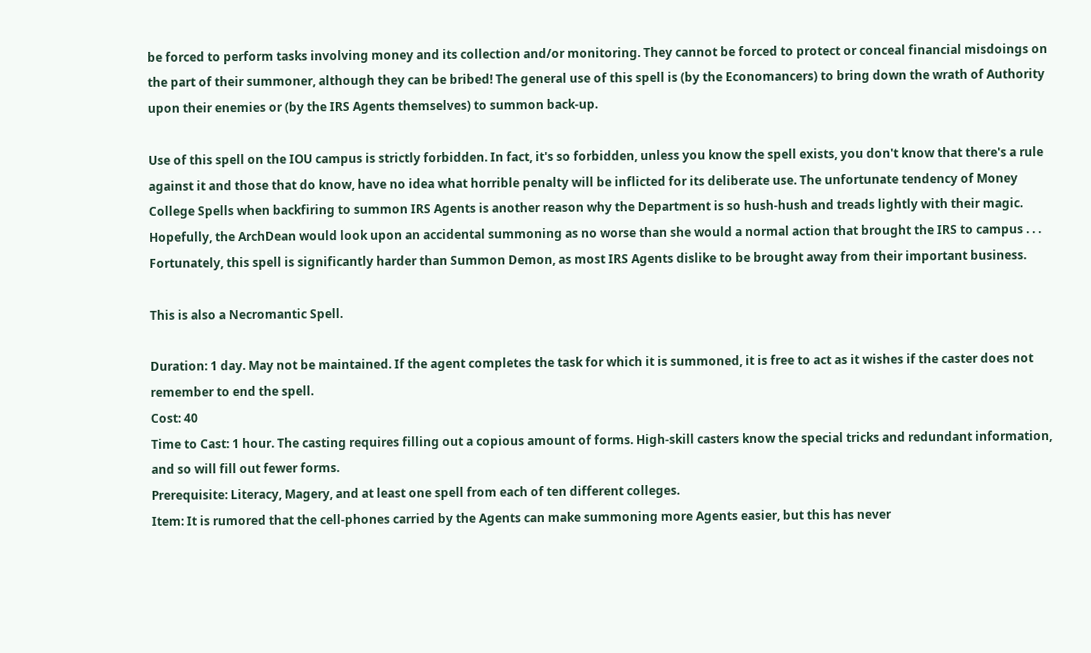be forced to perform tasks involving money and its collection and/or monitoring. They cannot be forced to protect or conceal financial misdoings on the part of their summoner, although they can be bribed! The general use of this spell is (by the Economancers) to bring down the wrath of Authority upon their enemies or (by the IRS Agents themselves) to summon back-up.

Use of this spell on the IOU campus is strictly forbidden. In fact, it's so forbidden, unless you know the spell exists, you don't know that there's a rule against it and those that do know, have no idea what horrible penalty will be inflicted for its deliberate use. The unfortunate tendency of Money College Spells when backfiring to summon IRS Agents is another reason why the Department is so hush-hush and treads lightly with their magic. Hopefully, the ArchDean would look upon an accidental summoning as no worse than she would a normal action that brought the IRS to campus . . . Fortunately, this spell is significantly harder than Summon Demon, as most IRS Agents dislike to be brought away from their important business.

This is also a Necromantic Spell.

Duration: 1 day. May not be maintained. If the agent completes the task for which it is summoned, it is free to act as it wishes if the caster does not remember to end the spell.
Cost: 40
Time to Cast: 1 hour. The casting requires filling out a copious amount of forms. High-skill casters know the special tricks and redundant information, and so will fill out fewer forms.
Prerequisite: Literacy, Magery, and at least one spell from each of ten different colleges.
Item: It is rumored that the cell-phones carried by the Agents can make summoning more Agents easier, but this has never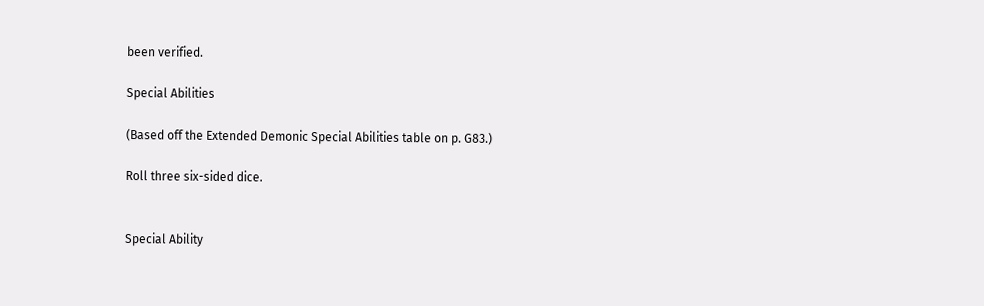been verified.

Special Abilities

(Based off the Extended Demonic Special Abilities table on p. G83.)

Roll three six-sided dice.


Special Ability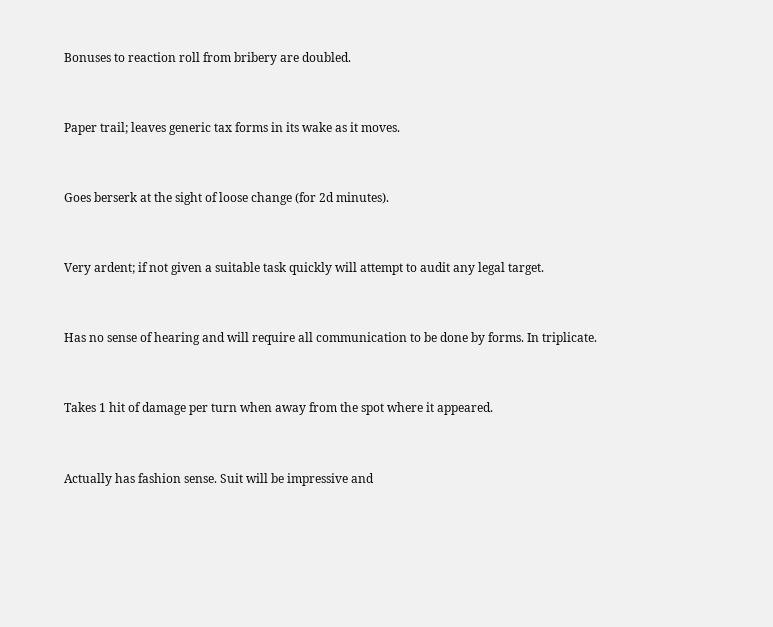Bonuses to reaction roll from bribery are doubled.


Paper trail; leaves generic tax forms in its wake as it moves.


Goes berserk at the sight of loose change (for 2d minutes).


Very ardent; if not given a suitable task quickly will attempt to audit any legal target.


Has no sense of hearing and will require all communication to be done by forms. In triplicate.


Takes 1 hit of damage per turn when away from the spot where it appeared.


Actually has fashion sense. Suit will be impressive and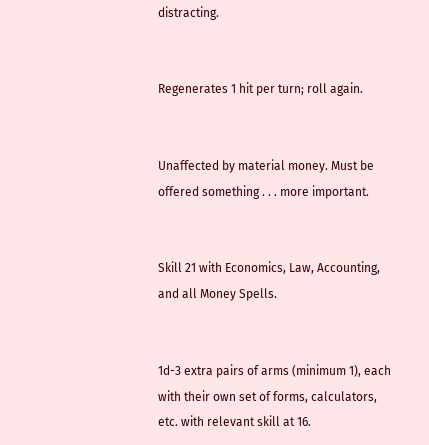distracting.


Regenerates 1 hit per turn; roll again.


Unaffected by material money. Must be offered something . . . more important.


Skill 21 with Economics, Law, Accounting, and all Money Spells.


1d-3 extra pairs of arms (minimum 1), each with their own set of forms, calculators, etc. with relevant skill at 16.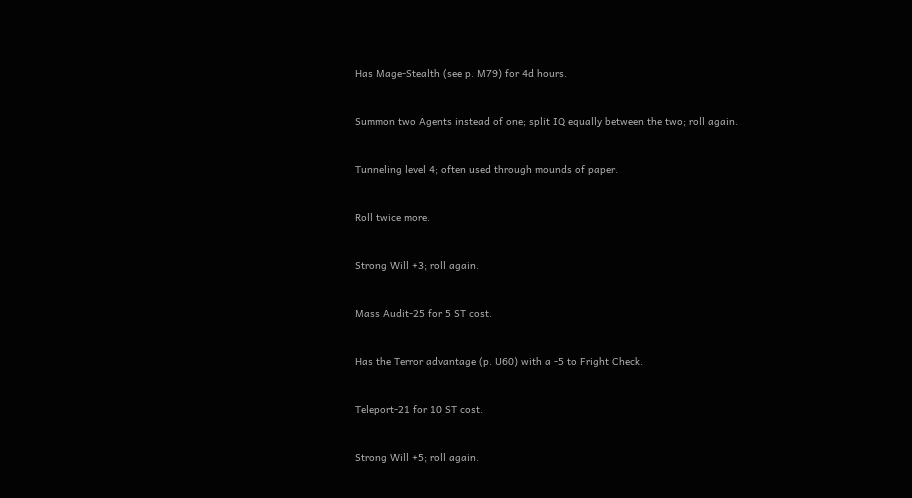Has Mage-Stealth (see p. M79) for 4d hours.


Summon two Agents instead of one; split IQ equally between the two; roll again.


Tunneling level 4; often used through mounds of paper.


Roll twice more.


Strong Will +3; roll again.


Mass Audit-25 for 5 ST cost.


Has the Terror advantage (p. U60) with a -5 to Fright Check.


Teleport-21 for 10 ST cost.


Strong Will +5; roll again.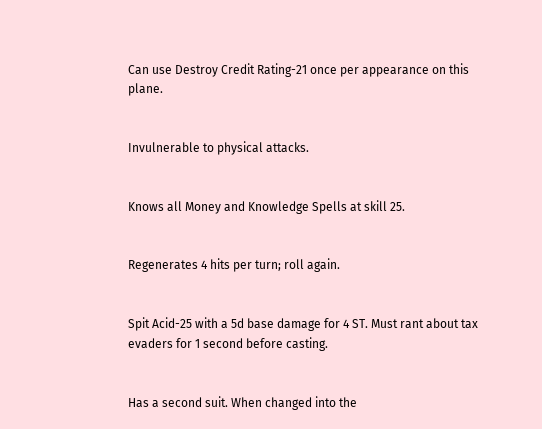Can use Destroy Credit Rating-21 once per appearance on this plane.


Invulnerable to physical attacks.


Knows all Money and Knowledge Spells at skill 25.


Regenerates 4 hits per turn; roll again.


Spit Acid-25 with a 5d base damage for 4 ST. Must rant about tax evaders for 1 second before casting.


Has a second suit. When changed into the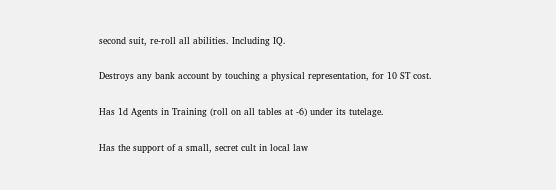second suit, re-roll all abilities. Including IQ.


Destroys any bank account by touching a physical representation, for 10 ST cost.


Has 1d Agents in Training (roll on all tables at -6) under its tutelage.


Has the support of a small, secret cult in local law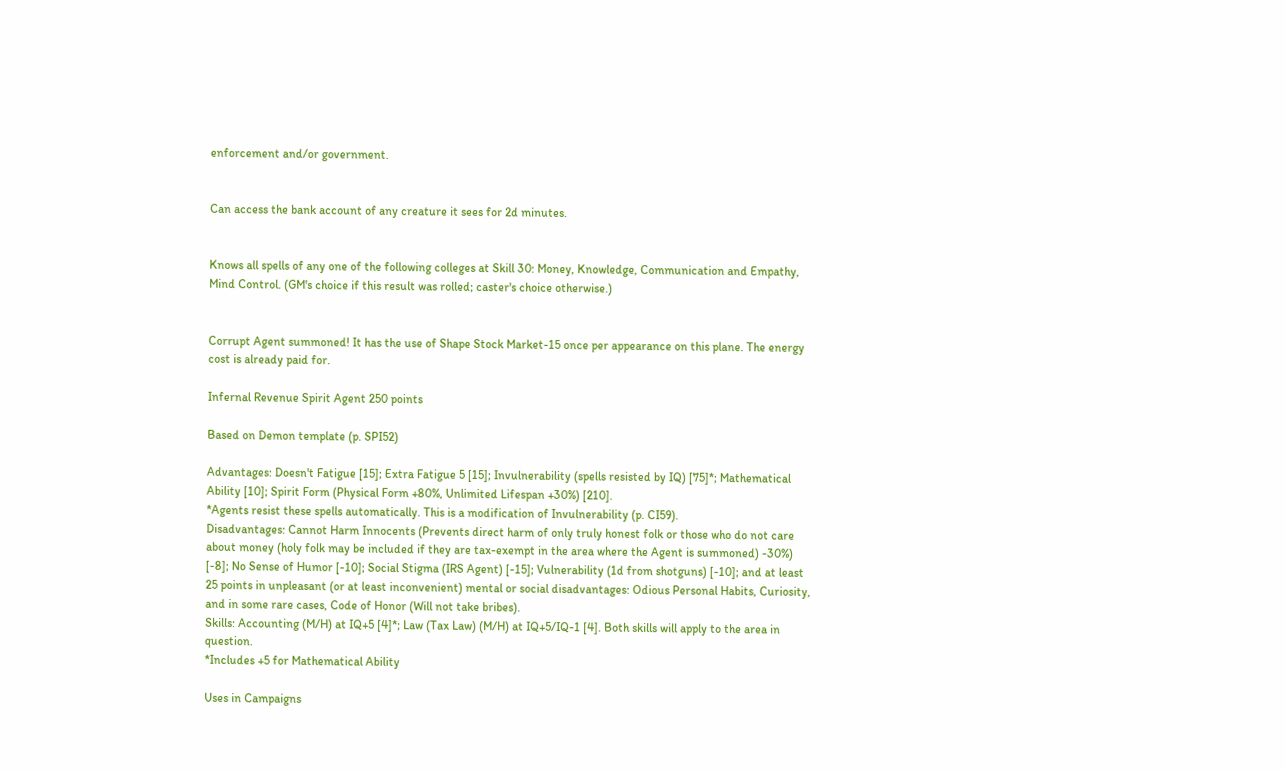enforcement and/or government.


Can access the bank account of any creature it sees for 2d minutes.


Knows all spells of any one of the following colleges at Skill 30: Money, Knowledge, Communication and Empathy, Mind Control. (GM's choice if this result was rolled; caster's choice otherwise.)


Corrupt Agent summoned! It has the use of Shape Stock Market-15 once per appearance on this plane. The energy cost is already paid for.

Infernal Revenue Spirit Agent 250 points

Based on Demon template (p. SPI52)

Advantages: Doesn't Fatigue [15]; Extra Fatigue 5 [15]; Invulnerability (spells resisted by IQ) [75]*; Mathematical Ability [10]; Spirit Form (Physical Form +80%, Unlimited Lifespan +30%) [210].
*Agents resist these spells automatically. This is a modification of Invulnerability (p. CI59).
Disadvantages: Cannot Harm Innocents (Prevents direct harm of only truly honest folk or those who do not care about money (holy folk may be included if they are tax-exempt in the area where the Agent is summoned) -30%) [-8]; No Sense of Humor [-10]; Social Stigma (IRS Agent) [-15]; Vulnerability (1d from shotguns) [-10]; and at least 25 points in unpleasant (or at least inconvenient) mental or social disadvantages: Odious Personal Habits, Curiosity, and in some rare cases, Code of Honor (Will not take bribes).
Skills: Accounting (M/H) at IQ+5 [4]*; Law (Tax Law) (M/H) at IQ+5/IQ-1 [4]. Both skills will apply to the area in question.
*Includes +5 for Mathematical Ability

Uses in Campaigns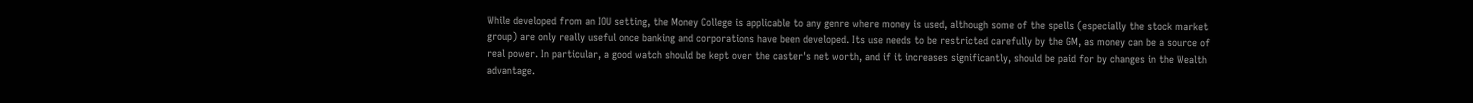While developed from an IOU setting, the Money College is applicable to any genre where money is used, although some of the spells (especially the stock market group) are only really useful once banking and corporations have been developed. Its use needs to be restricted carefully by the GM, as money can be a source of real power. In particular, a good watch should be kept over the caster's net worth, and if it increases significantly, should be paid for by changes in the Wealth advantage.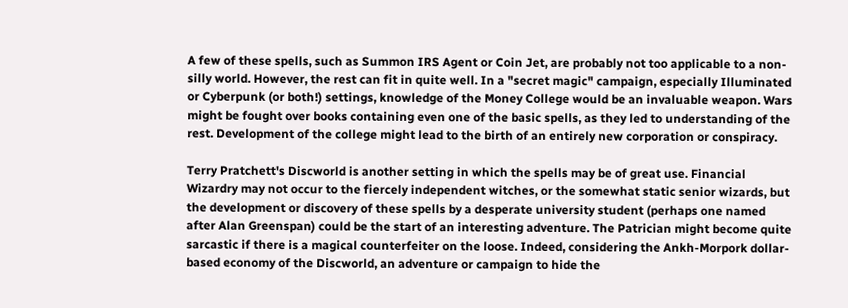A few of these spells, such as Summon IRS Agent or Coin Jet, are probably not too applicable to a non-silly world. However, the rest can fit in quite well. In a "secret magic" campaign, especially Illuminated or Cyberpunk (or both!) settings, knowledge of the Money College would be an invaluable weapon. Wars might be fought over books containing even one of the basic spells, as they led to understanding of the rest. Development of the college might lead to the birth of an entirely new corporation or conspiracy.

Terry Pratchett's Discworld is another setting in which the spells may be of great use. Financial Wizardry may not occur to the fiercely independent witches, or the somewhat static senior wizards, but the development or discovery of these spells by a desperate university student (perhaps one named after Alan Greenspan) could be the start of an interesting adventure. The Patrician might become quite sarcastic if there is a magical counterfeiter on the loose. Indeed, considering the Ankh-Morpork dollar-based economy of the Discworld, an adventure or campaign to hide the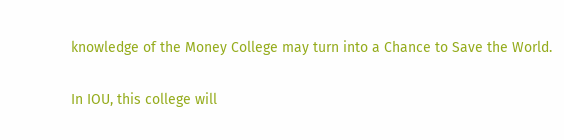knowledge of the Money College may turn into a Chance to Save the World.

In IOU, this college will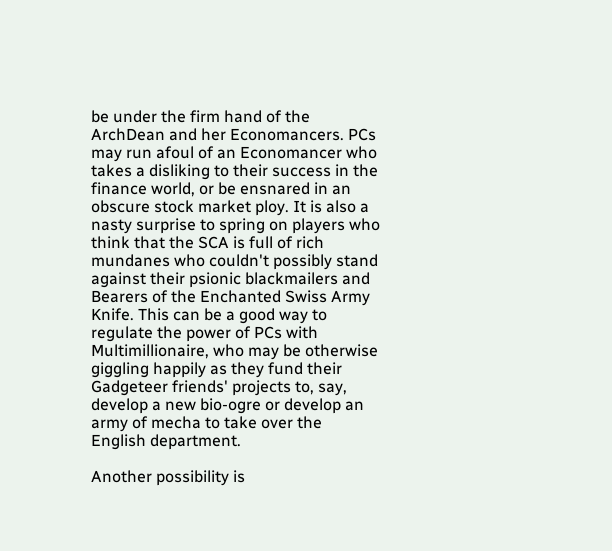be under the firm hand of the ArchDean and her Economancers. PCs may run afoul of an Economancer who takes a disliking to their success in the finance world, or be ensnared in an obscure stock market ploy. It is also a nasty surprise to spring on players who think that the SCA is full of rich mundanes who couldn't possibly stand against their psionic blackmailers and Bearers of the Enchanted Swiss Army Knife. This can be a good way to regulate the power of PCs with Multimillionaire, who may be otherwise giggling happily as they fund their Gadgeteer friends' projects to, say, develop a new bio-ogre or develop an army of mecha to take over the English department.

Another possibility is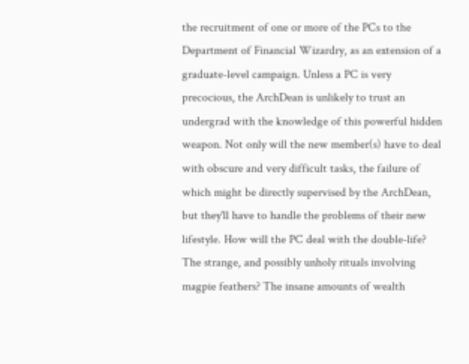the recruitment of one or more of the PCs to the Department of Financial Wizardry, as an extension of a graduate-level campaign. Unless a PC is very precocious, the ArchDean is unlikely to trust an undergrad with the knowledge of this powerful hidden weapon. Not only will the new member(s) have to deal with obscure and very difficult tasks, the failure of which might be directly supervised by the ArchDean, but they'll have to handle the problems of their new lifestyle. How will the PC deal with the double-life? The strange, and possibly unholy rituals involving magpie feathers? The insane amounts of wealth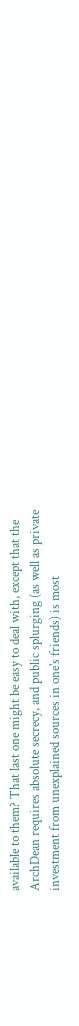available to them? That last one might be easy to deal with, except that the ArchDean requires absolute secrecy, and public splurging (as well as private investment from unexplained sources in one's friends) is most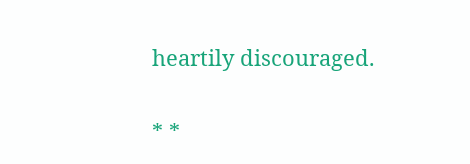heartily discouraged.

* *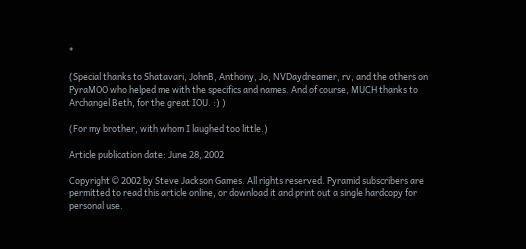*

(Special thanks to Shatavari, JohnB, Anthony, Jo, NVDaydreamer, rv, and the others on PyraMOO who helped me with the specifics and names. And of course, MUCH thanks to Archangel Beth, for the great IOU. :) )

(For my brother, with whom I laughed too little.)

Article publication date: June 28, 2002

Copyright © 2002 by Steve Jackson Games. All rights reserved. Pyramid subscribers are permitted to read this article online, or download it and print out a single hardcopy for personal use.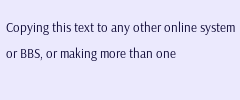Copying this text to any other online system or BBS, or making more than one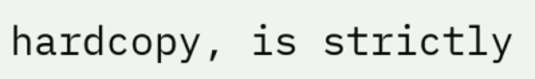hardcopy, is strictly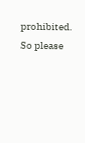prohibited. So please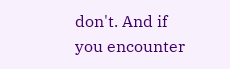don't. And if you encounter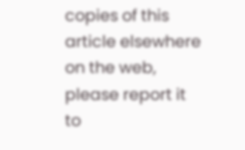copies of this article elsewhere on the web, please report it to